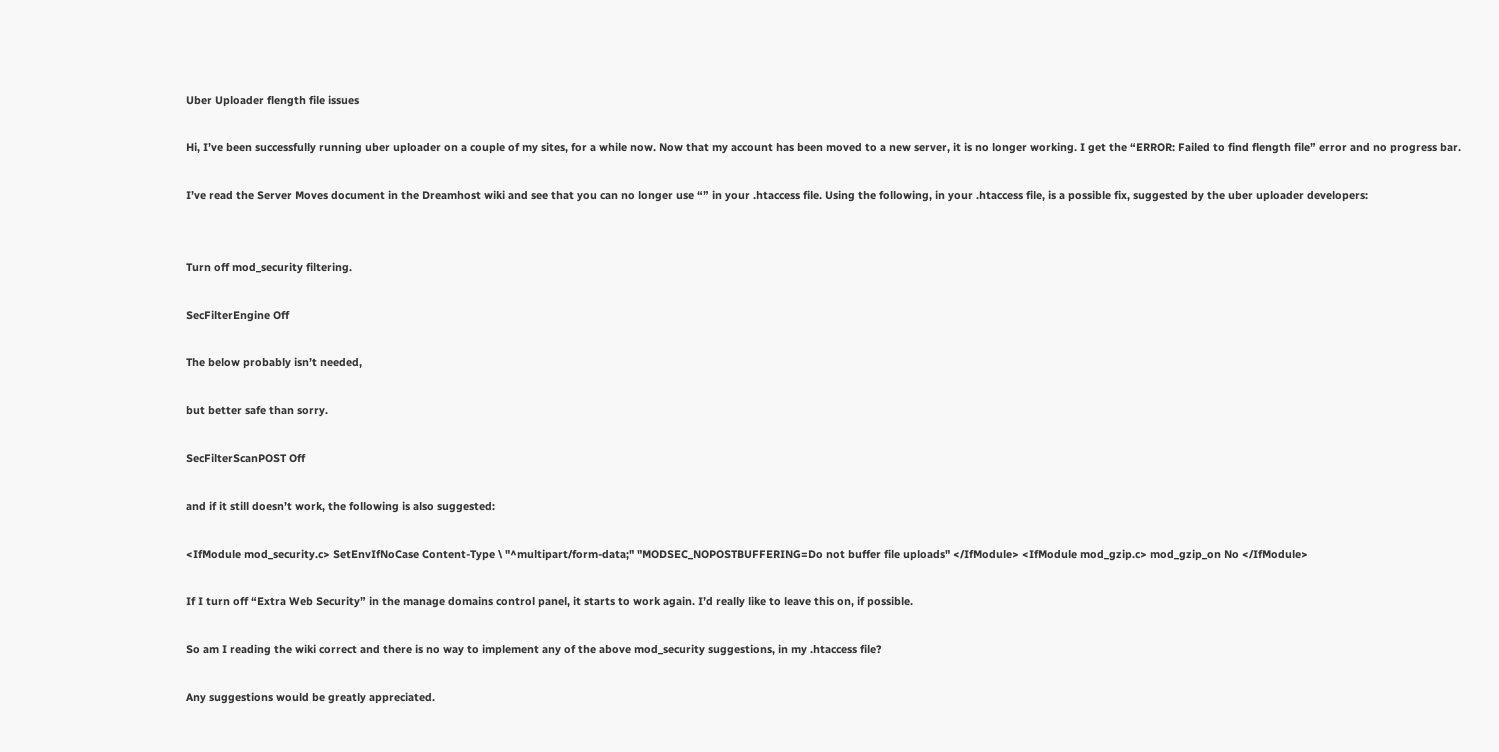Uber Uploader flength file issues

Hi, I’ve been successfully running uber uploader on a couple of my sites, for a while now. Now that my account has been moved to a new server, it is no longer working. I get the “ERROR: Failed to find flength file” error and no progress bar.

I’ve read the Server Moves document in the Dreamhost wiki and see that you can no longer use “” in your .htaccess file. Using the following, in your .htaccess file, is a possible fix, suggested by the uber uploader developers:


Turn off mod_security filtering.

SecFilterEngine Off

The below probably isn’t needed,

but better safe than sorry.

SecFilterScanPOST Off

and if it still doesn’t work, the following is also suggested:

<IfModule mod_security.c> SetEnvIfNoCase Content-Type \ "^multipart/form-data;" "MODSEC_NOPOSTBUFFERING=Do not buffer file uploads" </IfModule> <IfModule mod_gzip.c> mod_gzip_on No </IfModule>

If I turn off “Extra Web Security” in the manage domains control panel, it starts to work again. I’d really like to leave this on, if possible.

So am I reading the wiki correct and there is no way to implement any of the above mod_security suggestions, in my .htaccess file?

Any suggestions would be greatly appreciated.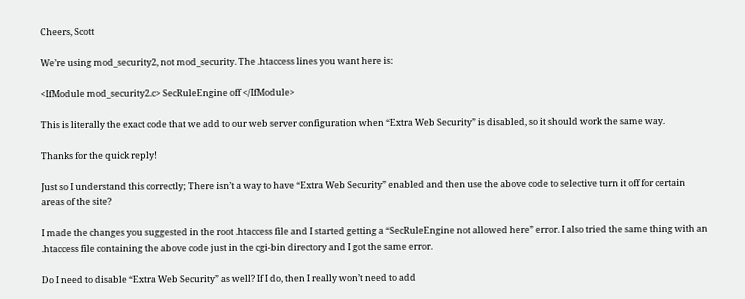Cheers, Scott

We’re using mod_security2, not mod_security. The .htaccess lines you want here is:

<IfModule mod_security2.c> SecRuleEngine off </IfModule>

This is literally the exact code that we add to our web server configuration when “Extra Web Security” is disabled, so it should work the same way.

Thanks for the quick reply!

Just so I understand this correctly; There isn’t a way to have “Extra Web Security” enabled and then use the above code to selective turn it off for certain areas of the site?

I made the changes you suggested in the root .htaccess file and I started getting a “SecRuleEngine not allowed here” error. I also tried the same thing with an .htaccess file containing the above code just in the cgi-bin directory and I got the same error.

Do I need to disable “Extra Web Security” as well? If I do, then I really won’t need to add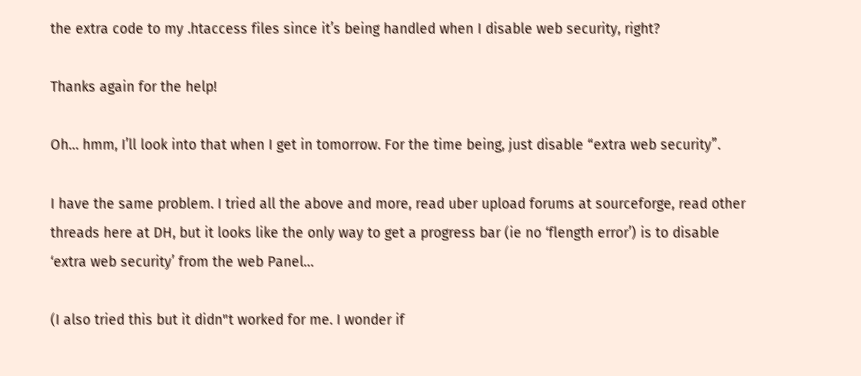the extra code to my .htaccess files since it’s being handled when I disable web security, right?

Thanks again for the help!

Oh… hmm, I’ll look into that when I get in tomorrow. For the time being, just disable “extra web security”.

I have the same problem. I tried all the above and more, read uber upload forums at sourceforge, read other threads here at DH, but it looks like the only way to get a progress bar (ie no ‘flength error’) is to disable ‘extra web security’ from the web Panel…

(I also tried this but it didn"t worked for me. I wonder if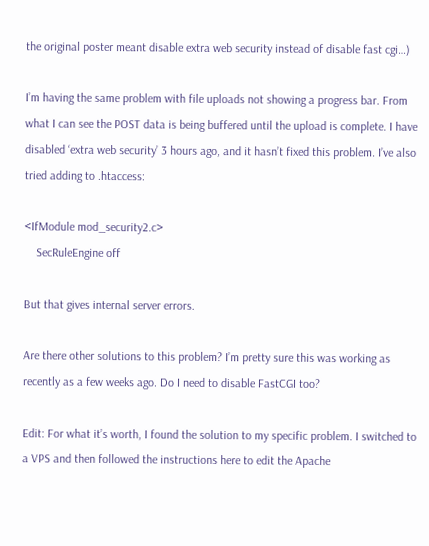the original poster meant disable extra web security instead of disable fast cgi…)

I’m having the same problem with file uploads not showing a progress bar. From what I can see the POST data is being buffered until the upload is complete. I have disabled ‘extra web security’ 3 hours ago, and it hasn’t fixed this problem. I’ve also tried adding to .htaccess:

<IfModule mod_security2.c>
    SecRuleEngine off

But that gives internal server errors.

Are there other solutions to this problem? I’m pretty sure this was working as recently as a few weeks ago. Do I need to disable FastCGI too?

Edit: For what it’s worth, I found the solution to my specific problem. I switched to a VPS and then followed the instructions here to edit the Apache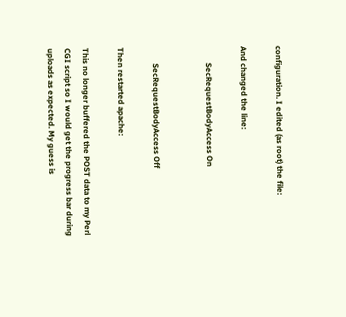configuration. I edited (as root) the file:

And changed the line:

        SecRequestBodyAccess On


        SecRequestBodyAccess Off

Then restarted apache:

This no longer buffered the POST data to my Perl CGI script so I would get the progress bar during uploads as expected. My guess is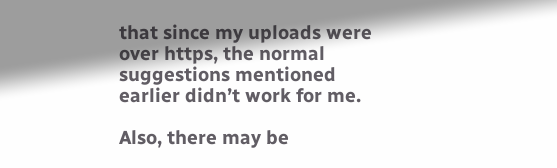that since my uploads were over https, the normal suggestions mentioned earlier didn’t work for me.

Also, there may be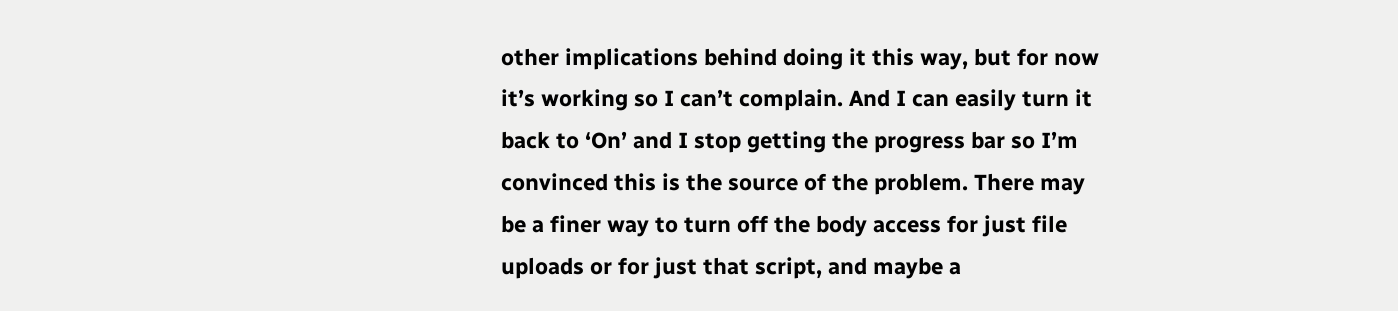other implications behind doing it this way, but for now it’s working so I can’t complain. And I can easily turn it back to ‘On’ and I stop getting the progress bar so I’m convinced this is the source of the problem. There may be a finer way to turn off the body access for just file uploads or for just that script, and maybe a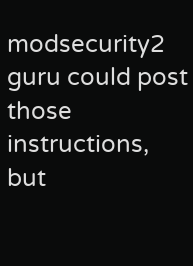modsecurity2 guru could post those instructions, but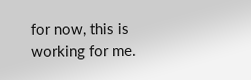for now, this is working for me.